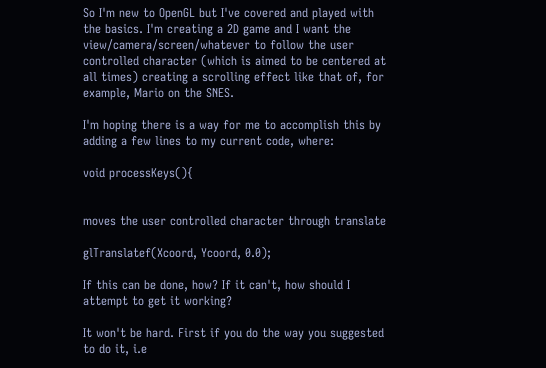So I'm new to OpenGL but I've covered and played with the basics. I'm creating a 2D game and I want the view/camera/screen/whatever to follow the user controlled character (which is aimed to be centered at all times) creating a scrolling effect like that of, for example, Mario on the SNES.

I'm hoping there is a way for me to accomplish this by adding a few lines to my current code, where:

void processKeys(){


moves the user controlled character through translate

glTranslatef(Xcoord, Ycoord, 0.0);

If this can be done, how? If it can't, how should I attempt to get it working?

It won't be hard. First if you do the way you suggested to do it, i.e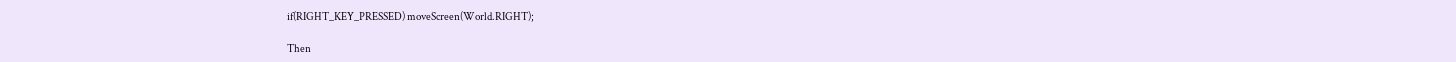if(RIGHT_KEY_PRESSED) moveScreen(World.RIGHT);

Then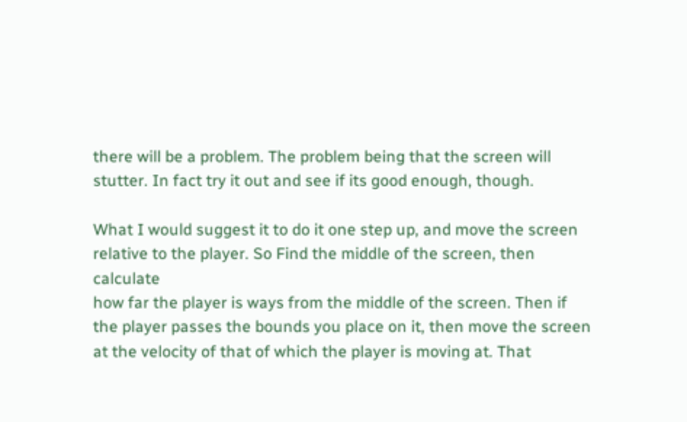there will be a problem. The problem being that the screen will stutter. In fact try it out and see if its good enough, though.

What I would suggest it to do it one step up, and move the screen
relative to the player. So Find the middle of the screen, then calculate
how far the player is ways from the middle of the screen. Then if
the player passes the bounds you place on it, then move the screen
at the velocity of that of which the player is moving at. That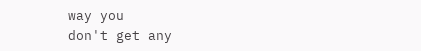way you
don't get any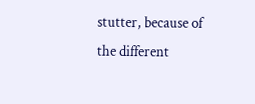stutter, because of the different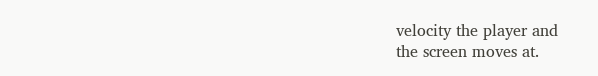velocity the player and
the screen moves at.